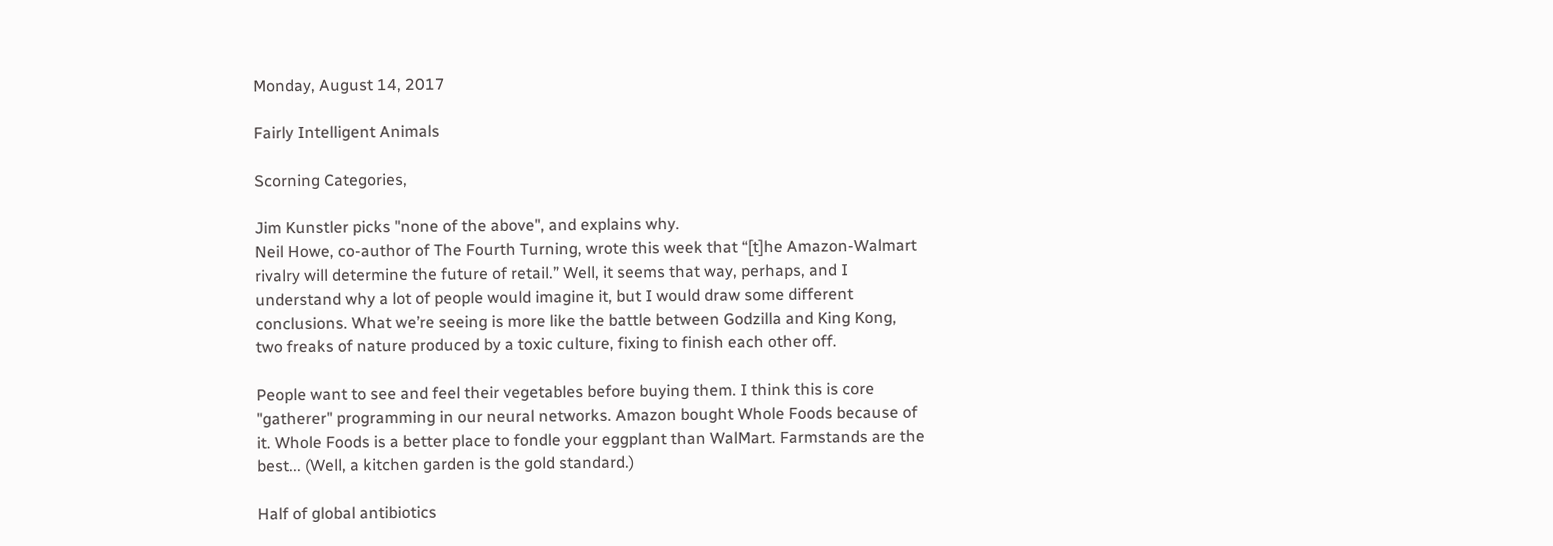Monday, August 14, 2017

Fairly Intelligent Animals

Scorning Categories,

Jim Kunstler picks "none of the above", and explains why.
Neil Howe, co-author of The Fourth Turning, wrote this week that “[t]he Amazon-Walmart rivalry will determine the future of retail.” Well, it seems that way, perhaps, and I understand why a lot of people would imagine it, but I would draw some different conclusions. What we’re seeing is more like the battle between Godzilla and King Kong, two freaks of nature produced by a toxic culture, fixing to finish each other off.

People want to see and feel their vegetables before buying them. I think this is core "gatherer" programming in our neural networks. Amazon bought Whole Foods because of it. Whole Foods is a better place to fondle your eggplant than WalMart. Farmstands are the best... (Well, a kitchen garden is the gold standard.)

Half of global antibiotics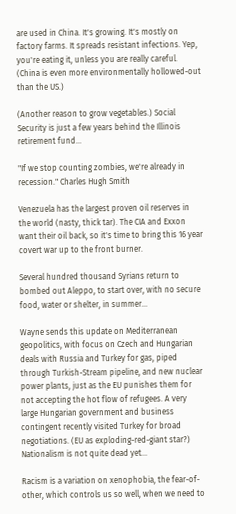are used in China. It's growing. It's mostly on factory farms. It spreads resistant infections. Yep, you're eating it, unless you are really careful. (China is even more environmentally hollowed-out than the US.)

(Another reason to grow vegetables.) Social Security is just a few years behind the Illinois retirement fund...

"If we stop counting zombies, we're already in recession." Charles Hugh Smith

Venezuela has the largest proven oil reserves in the world (nasty, thick tar). The CIA and Exxon want their oil back, so it's time to bring this 16 year covert war up to the front burner.

Several hundred thousand Syrians return to bombed out Aleppo, to start over, with no secure food, water or shelter, in summer...

Wayne sends this update on Mediterranean geopolitics, with focus on Czech and Hungarian deals with Russia and Turkey for gas, piped through Turkish-Stream pipeline, and new nuclear power plants, just as the EU punishes them for not accepting the hot flow of refugees. A very large Hungarian government and business contingent recently visited Turkey for broad negotiations. (EU as exploding-red-giant star?) Nationalism is not quite dead yet...

Racism is a variation on xenophobia, the fear-of-other, which controls us so well, when we need to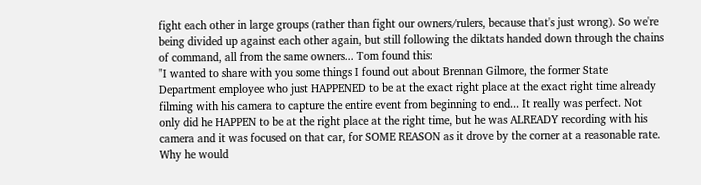fight each other in large groups (rather than fight our owners/rulers, because that's just wrong). So we're being divided up against each other again, but still following the diktats handed down through the chains of command, all from the same owners... Tom found this:
"I wanted to share with you some things I found out about Brennan Gilmore, the former State Department employee who just HAPPENED to be at the exact right place at the exact right time already filming with his camera to capture the entire event from beginning to end... It really was perfect. Not only did he HAPPEN to be at the right place at the right time, but he was ALREADY recording with his camera and it was focused on that car, for SOME REASON as it drove by the corner at a reasonable rate. Why he would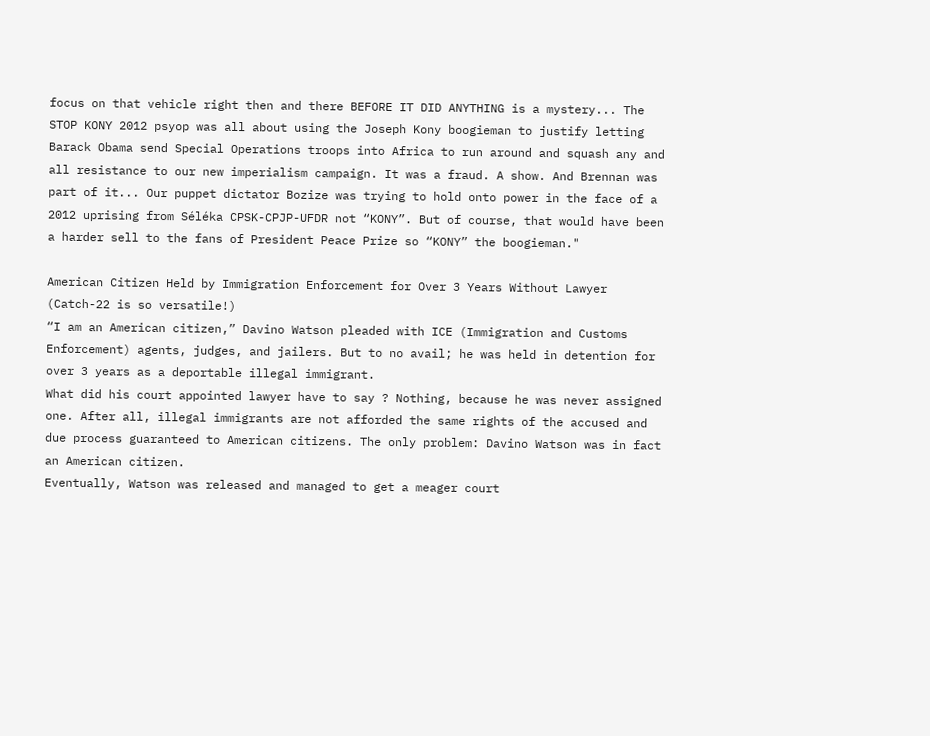focus on that vehicle right then and there BEFORE IT DID ANYTHING is a mystery... The STOP KONY 2012 psyop was all about using the Joseph Kony boogieman to justify letting Barack Obama send Special Operations troops into Africa to run around and squash any and all resistance to our new imperialism campaign. It was a fraud. A show. And Brennan was part of it... Our puppet dictator Bozize was trying to hold onto power in the face of a 2012 uprising from Séléka CPSK-CPJP-UFDR not “KONY”. But of course, that would have been a harder sell to the fans of President Peace Prize so “KONY” the boogieman."

American Citizen Held by Immigration Enforcement for Over 3 Years Without Lawyer  (Catch-22 is so versatile!)
“I am an American citizen,” Davino Watson pleaded with ICE (Immigration and Customs Enforcement) agents, judges, and jailers. But to no avail; he was held in detention for over 3 years as a deportable illegal immigrant.
What did his court appointed lawyer have to say ? Nothing, because he was never assigned one. After all, illegal immigrants are not afforded the same rights of the accused and due process guaranteed to American citizens. The only problem: Davino Watson was in fact an American citizen.
Eventually, Watson was released and managed to get a meager court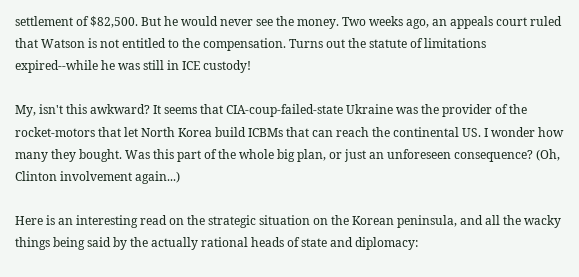settlement of $82,500. But he would never see the money. Two weeks ago, an appeals court ruled that Watson is not entitled to the compensation. Turns out the statute of limitations expired--while he was still in ICE custody!

My, isn't this awkward? It seems that CIA-coup-failed-state Ukraine was the provider of the rocket-motors that let North Korea build ICBMs that can reach the continental US. I wonder how many they bought. Was this part of the whole big plan, or just an unforeseen consequence? (Oh, Clinton involvement again...)

Here is an interesting read on the strategic situation on the Korean peninsula, and all the wacky things being said by the actually rational heads of state and diplomacy: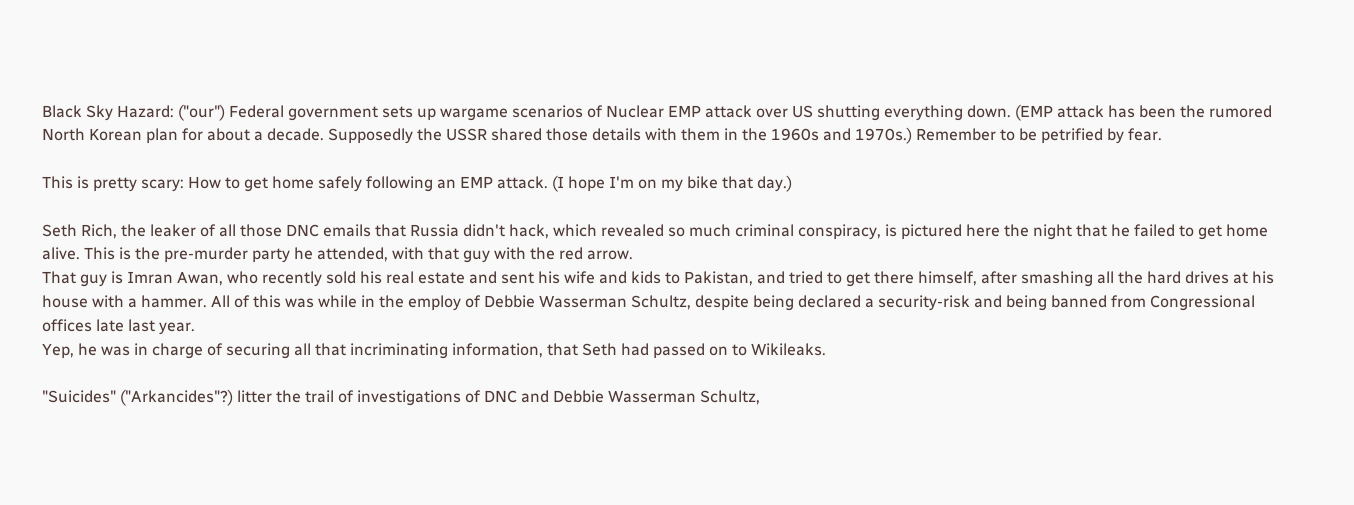Black Sky Hazard: ("our") Federal government sets up wargame scenarios of Nuclear EMP attack over US shutting everything down. (EMP attack has been the rumored North Korean plan for about a decade. Supposedly the USSR shared those details with them in the 1960s and 1970s.) Remember to be petrified by fear.

This is pretty scary: How to get home safely following an EMP attack. (I hope I'm on my bike that day.)

Seth Rich, the leaker of all those DNC emails that Russia didn't hack, which revealed so much criminal conspiracy, is pictured here the night that he failed to get home alive. This is the pre-murder party he attended, with that guy with the red arrow.
That guy is Imran Awan, who recently sold his real estate and sent his wife and kids to Pakistan, and tried to get there himself, after smashing all the hard drives at his house with a hammer. All of this was while in the employ of Debbie Wasserman Schultz, despite being declared a security-risk and being banned from Congressional offices late last year.
Yep, he was in charge of securing all that incriminating information, that Seth had passed on to Wikileaks.

"Suicides" ("Arkancides"?) litter the trail of investigations of DNC and Debbie Wasserman Schultz,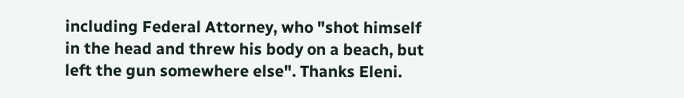including Federal Attorney, who "shot himself in the head and threw his body on a beach, but left the gun somewhere else". Thanks Eleni.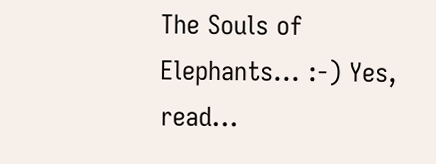The Souls of Elephants... :-) Yes, read...